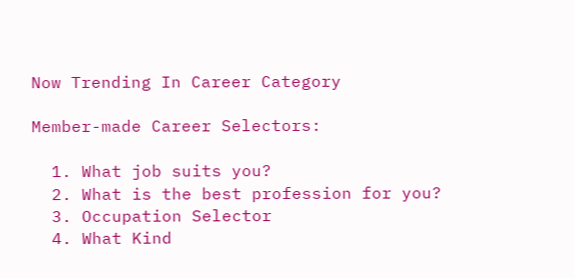Now Trending In Career Category

Member-made Career Selectors:

  1. What job suits you?
  2. What is the best profession for you?
  3. Occupation Selector
  4. What Kind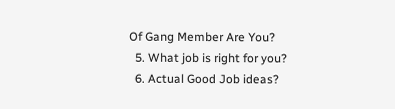Of Gang Member Are You?
  5. What job is right for you?
  6. Actual Good Job ideas?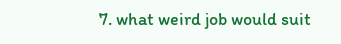7. what weird job would suit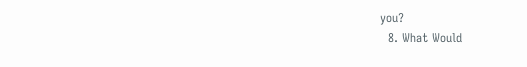you?
  8. What Would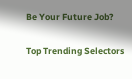Be Your Future Job?

Top Trending Selectors